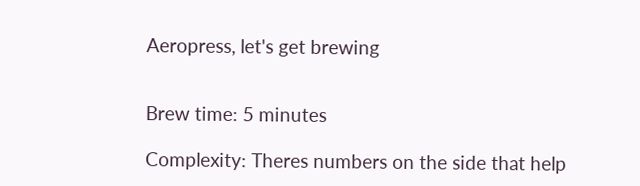Aeropress, let's get brewing


Brew time: 5 minutes

Complexity: Theres numbers on the side that help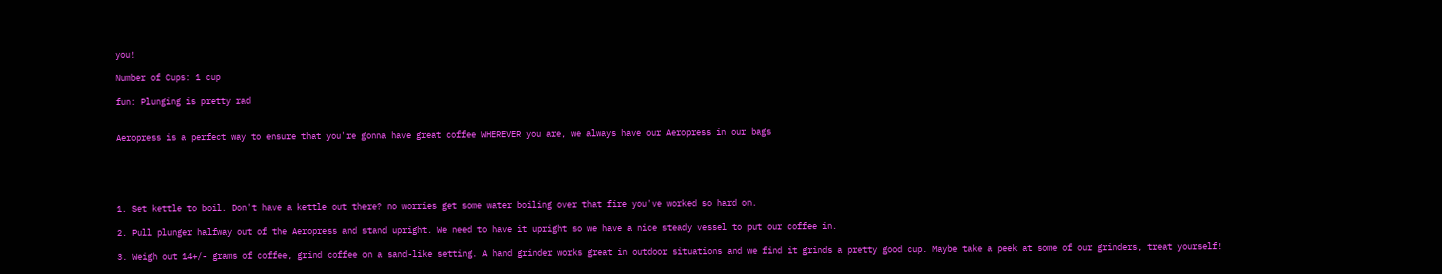you!

Number of Cups: 1 cup

fun: Plunging is pretty rad


Aeropress is a perfect way to ensure that you're gonna have great coffee WHEREVER you are, we always have our Aeropress in our bags





1. Set kettle to boil. Don't have a kettle out there? no worries get some water boiling over that fire you've worked so hard on.

2. Pull plunger halfway out of the Aeropress and stand upright. We need to have it upright so we have a nice steady vessel to put our coffee in.

3. Weigh out 14+/- grams of coffee, grind coffee on a sand-like setting. A hand grinder works great in outdoor situations and we find it grinds a pretty good cup. Maybe take a peek at some of our grinders, treat yourself!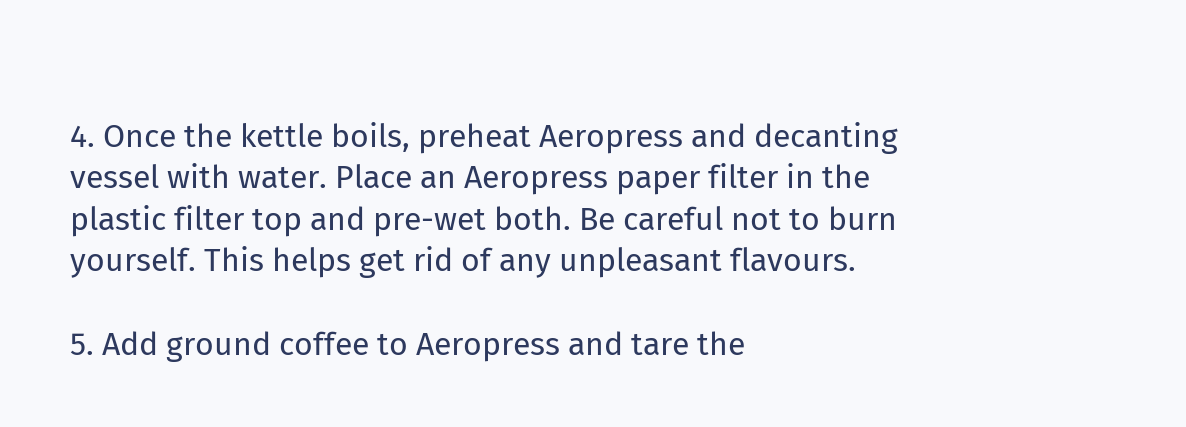4. Once the kettle boils, preheat Aeropress and decanting vessel with water. Place an Aeropress paper filter in the plastic filter top and pre-wet both. Be careful not to burn yourself. This helps get rid of any unpleasant flavours.

5. Add ground coffee to Aeropress and tare the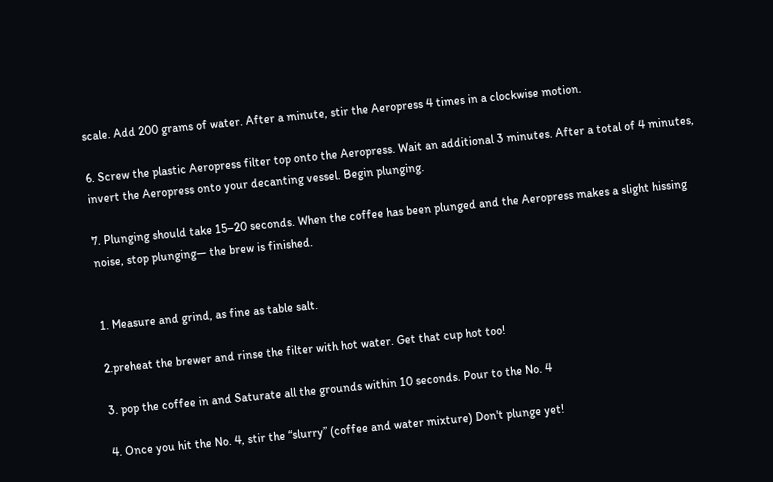scale. Add 200 grams of water. After a minute, stir the Aeropress 4 times in a clockwise motion.

6. Screw the plastic Aeropress filter top onto the Aeropress. Wait an additional 3 minutes. After a total of 4 minutes, invert the Aeropress onto your decanting vessel. Begin plunging.

7. Plunging should take 15–20 seconds. When the coffee has been plunged and the Aeropress makes a slight hissing noise, stop plunging— the brew is finished.


1. Measure and grind, as fine as table salt.

2.preheat the brewer and rinse the filter with hot water. Get that cup hot too!

3. pop the coffee in and Saturate all the grounds within 10 seconds. Pour to the No. 4

4. Once you hit the No. 4, stir the “slurry” (coffee and water mixture) Don't plunge yet!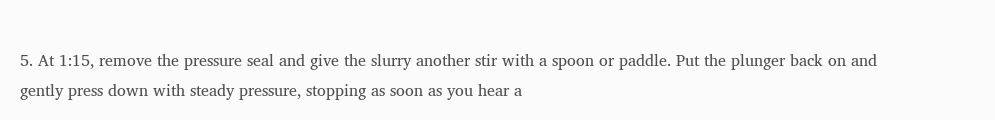5. At 1:15, remove the pressure seal and give the slurry another stir with a spoon or paddle. Put the plunger back on and gently press down with steady pressure, stopping as soon as you hear a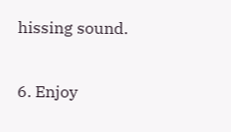hissing sound.

6. Enjoy